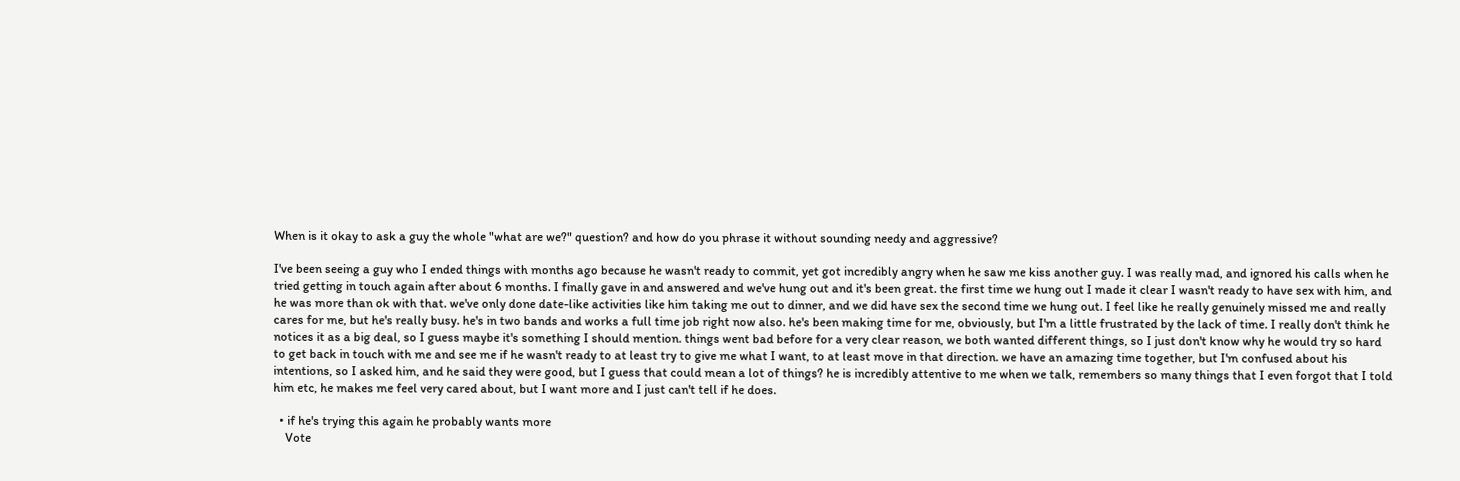When is it okay to ask a guy the whole "what are we?" question? and how do you phrase it without sounding needy and aggressive?

I've been seeing a guy who I ended things with months ago because he wasn't ready to commit, yet got incredibly angry when he saw me kiss another guy. I was really mad, and ignored his calls when he tried getting in touch again after about 6 months. I finally gave in and answered and we've hung out and it's been great. the first time we hung out I made it clear I wasn't ready to have sex with him, and he was more than ok with that. we've only done date-like activities like him taking me out to dinner, and we did have sex the second time we hung out. I feel like he really genuinely missed me and really cares for me, but he's really busy. he's in two bands and works a full time job right now also. he's been making time for me, obviously, but I'm a little frustrated by the lack of time. I really don't think he notices it as a big deal, so I guess maybe it's something I should mention. things went bad before for a very clear reason, we both wanted different things, so I just don't know why he would try so hard to get back in touch with me and see me if he wasn't ready to at least try to give me what I want, to at least move in that direction. we have an amazing time together, but I'm confused about his intentions, so I asked him, and he said they were good, but I guess that could mean a lot of things? he is incredibly attentive to me when we talk, remembers so many things that I even forgot that I told him etc, he makes me feel very cared about, but I want more and I just can't tell if he does.

  • if he's trying this again he probably wants more
    Vote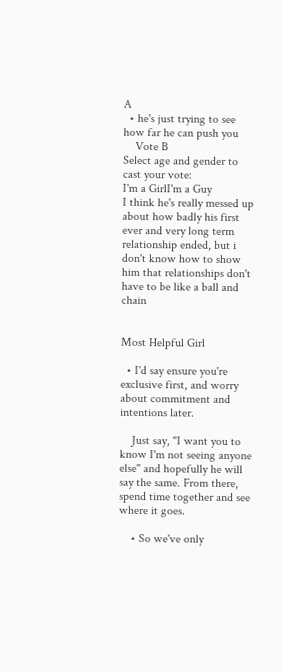A
  • he's just trying to see how far he can push you
    Vote B
Select age and gender to cast your vote:
I'm a GirlI'm a Guy
I think he's really messed up about how badly his first ever and very long term relationship ended, but i don't know how to show him that relationships don't have to be like a ball and chain


Most Helpful Girl

  • I'd say ensure you're exclusive first, and worry about commitment and intentions later.

    Just say, "I want you to know I'm not seeing anyone else" and hopefully he will say the same. From there, spend time together and see where it goes.

    • So we've only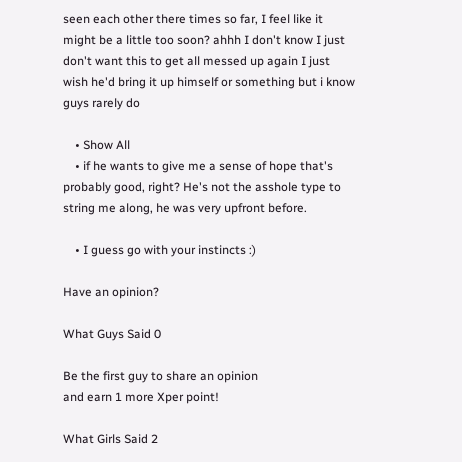seen each other there times so far, I feel like it might be a little too soon? ahhh I don't know I just don't want this to get all messed up again I just wish he'd bring it up himself or something but i know guys rarely do

    • Show All
    • if he wants to give me a sense of hope that's probably good, right? He's not the asshole type to string me along, he was very upfront before.

    • I guess go with your instincts :)

Have an opinion?

What Guys Said 0

Be the first guy to share an opinion
and earn 1 more Xper point!

What Girls Said 2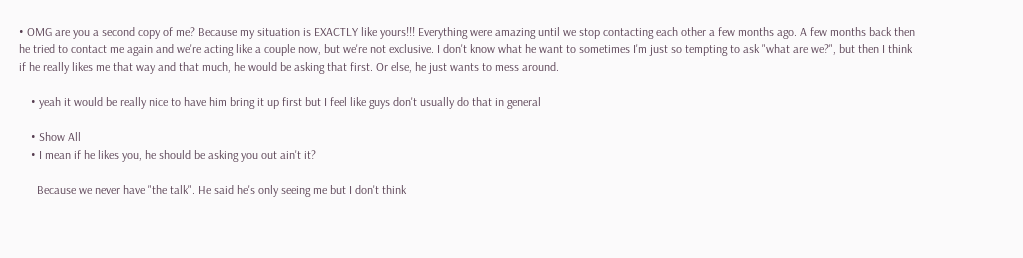• OMG are you a second copy of me? Because my situation is EXACTLY like yours!!! Everything were amazing until we stop contacting each other a few months ago. A few months back then he tried to contact me again and we're acting like a couple now, but we're not exclusive. I don't know what he want to sometimes I'm just so tempting to ask "what are we?", but then I think if he really likes me that way and that much, he would be asking that first. Or else, he just wants to mess around.

    • yeah it would be really nice to have him bring it up first but I feel like guys don't usually do that in general

    • Show All
    • I mean if he likes you, he should be asking you out ain't it?

      Because we never have "the talk". He said he's only seeing me but I don't think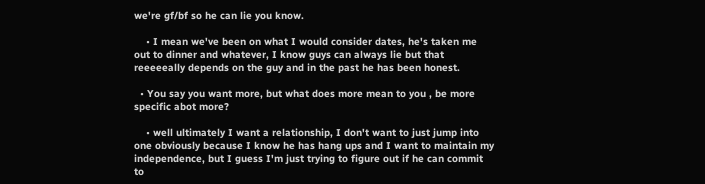we're gf/bf so he can lie you know.

    • I mean we've been on what I would consider dates, he's taken me out to dinner and whatever, I know guys can always lie but that reeeeeally depends on the guy and in the past he has been honest.

  • You say you want more, but what does more mean to you , be more specific abot more?

    • well ultimately I want a relationship, I don't want to just jump into one obviously because I know he has hang ups and I want to maintain my independence, but I guess I'm just trying to figure out if he can commit to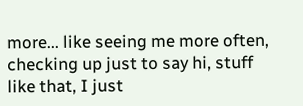more... like seeing me more often, checking up just to say hi, stuff like that, I just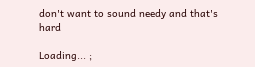don't want to sound needy and that's hard

Loading... ;